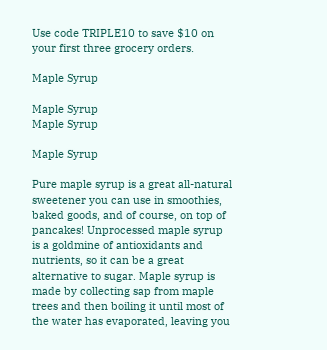Use code TRIPLE10 to save $10 on your first three grocery orders.

Maple Syrup

Maple Syrup
Maple Syrup

Maple Syrup

Pure maple syrup is a great all-natural sweetener you can use in smoothies, baked goods, and of course, on top of pancakes! Unprocessed maple syrup is a goldmine of antioxidants and nutrients, so it can be a great alternative to sugar. Maple syrup is made by collecting sap from maple trees and then boiling it until most of the water has evaporated, leaving you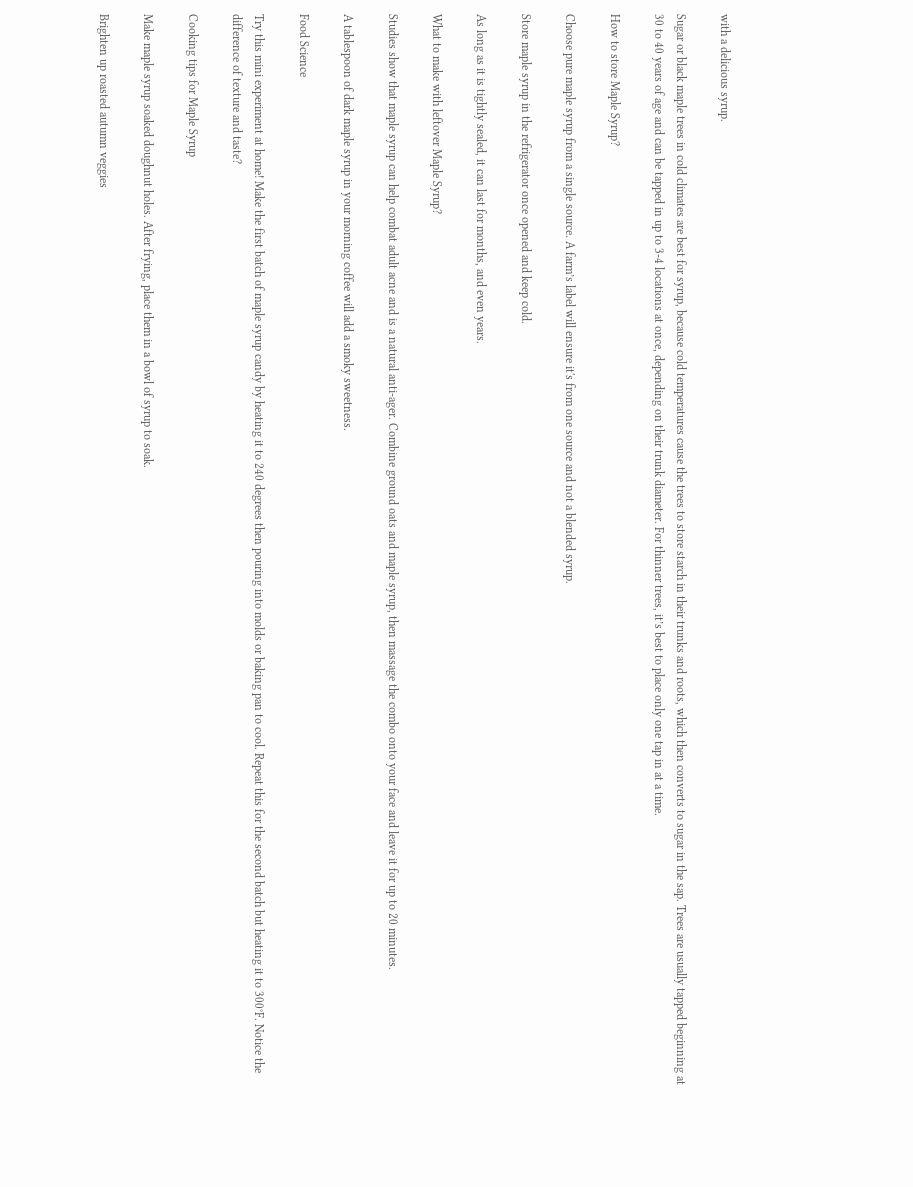with a delicious syrup.

Sugar or black maple trees in cold climates are best for syrup, because cold temperatures cause the trees to store starch in their trunks and roots, which then converts to sugar in the sap. Trees are usually tapped beginning at 30 to 40 years of age and can be tapped in up to 3-4 locations at once, depending on their trunk diameter. For thinner trees, it’s best to place only one tap in at a time.

How to store Maple Syrup?

Choose pure maple syrup from a single source. A farm’s label will ensure it's from one source and not a blended syrup.

Store maple syrup in the refrigerator once opened and keep cold.

As long as it is tightly sealed, it can last for months, and even years.

What to make with leftover Maple Syrup?

Studies show that maple syrup can help combat adult acne and is a natural anti-ager. Combine ground oats and maple syrup, then massage the combo onto your face and leave it for up to 20 minutes.

A tablespoon of dark maple syrup in your morning coffee will add a smoky sweetness.

Food Science

Try this mini experiment at home! Make the first batch of maple syrup candy by heating it to 240 degrees then pouring into molds or baking pan to cool. Repeat this for the second batch but heating it to 300°F. Notice the difference of texture and taste?

Cooking tips for Maple Syrup

Make maple syrup soaked doughnut holes. After frying, place them in a bowl of syrup to soak.

Brighten up roasted autumn veggies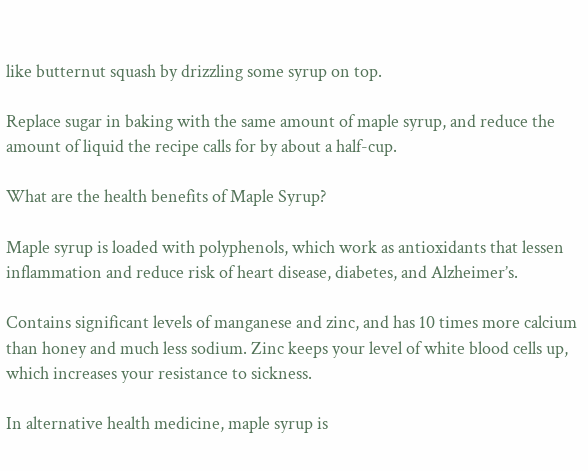like butternut squash by drizzling some syrup on top.

Replace sugar in baking with the same amount of maple syrup, and reduce the amount of liquid the recipe calls for by about a half-cup.

What are the health benefits of Maple Syrup?

Maple syrup is loaded with polyphenols, which work as antioxidants that lessen inflammation and reduce risk of heart disease, diabetes, and Alzheimer’s.

Contains significant levels of manganese and zinc, and has 10 times more calcium than honey and much less sodium. Zinc keeps your level of white blood cells up, which increases your resistance to sickness.

In alternative health medicine, maple syrup is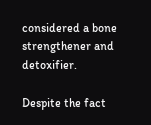considered a bone strengthener and detoxifier.

Despite the fact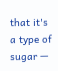that it's a type of sugar —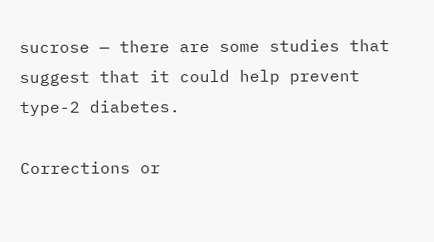sucrose — there are some studies that suggest that it could help prevent type-2 diabetes.

Corrections or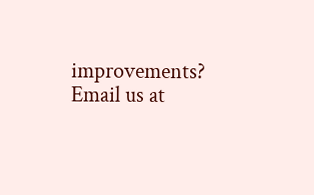improvements? Email us at